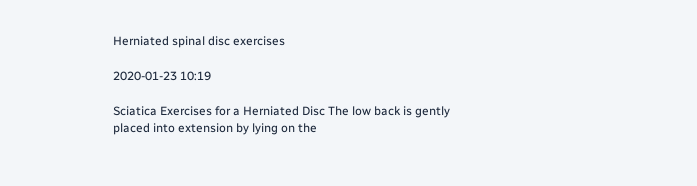Herniated spinal disc exercises

2020-01-23 10:19

Sciatica Exercises for a Herniated Disc The low back is gently placed into extension by lying on the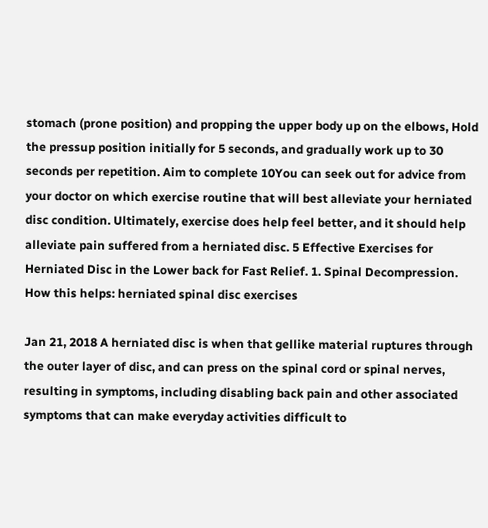stomach (prone position) and propping the upper body up on the elbows, Hold the pressup position initially for 5 seconds, and gradually work up to 30 seconds per repetition. Aim to complete 10You can seek out for advice from your doctor on which exercise routine that will best alleviate your herniated disc condition. Ultimately, exercise does help feel better, and it should help alleviate pain suffered from a herniated disc. 5 Effective Exercises for Herniated Disc in the Lower back for Fast Relief. 1. Spinal Decompression. How this helps: herniated spinal disc exercises

Jan 21, 2018 A herniated disc is when that gellike material ruptures through the outer layer of disc, and can press on the spinal cord or spinal nerves, resulting in symptoms, including disabling back pain and other associated symptoms that can make everyday activities difficult to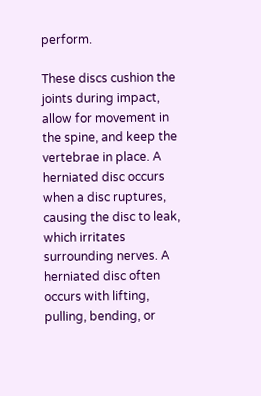perform.

These discs cushion the joints during impact, allow for movement in the spine, and keep the vertebrae in place. A herniated disc occurs when a disc ruptures, causing the disc to leak, which irritates surrounding nerves. A herniated disc often occurs with lifting, pulling, bending, or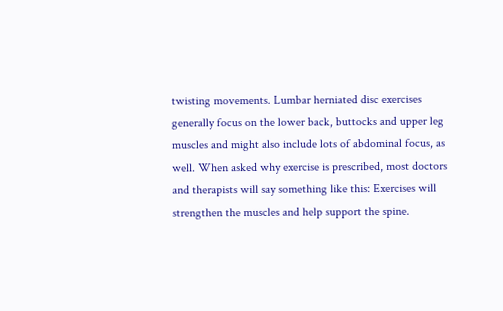twisting movements. Lumbar herniated disc exercises generally focus on the lower back, buttocks and upper leg muscles and might also include lots of abdominal focus, as well. When asked why exercise is prescribed, most doctors and therapists will say something like this: Exercises will strengthen the muscles and help support the spine.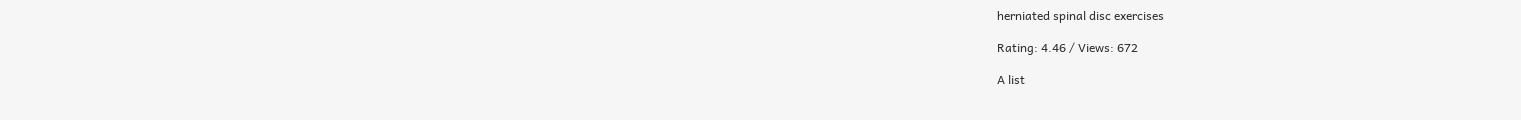herniated spinal disc exercises

Rating: 4.46 / Views: 672

A list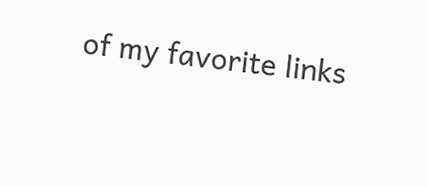of my favorite links